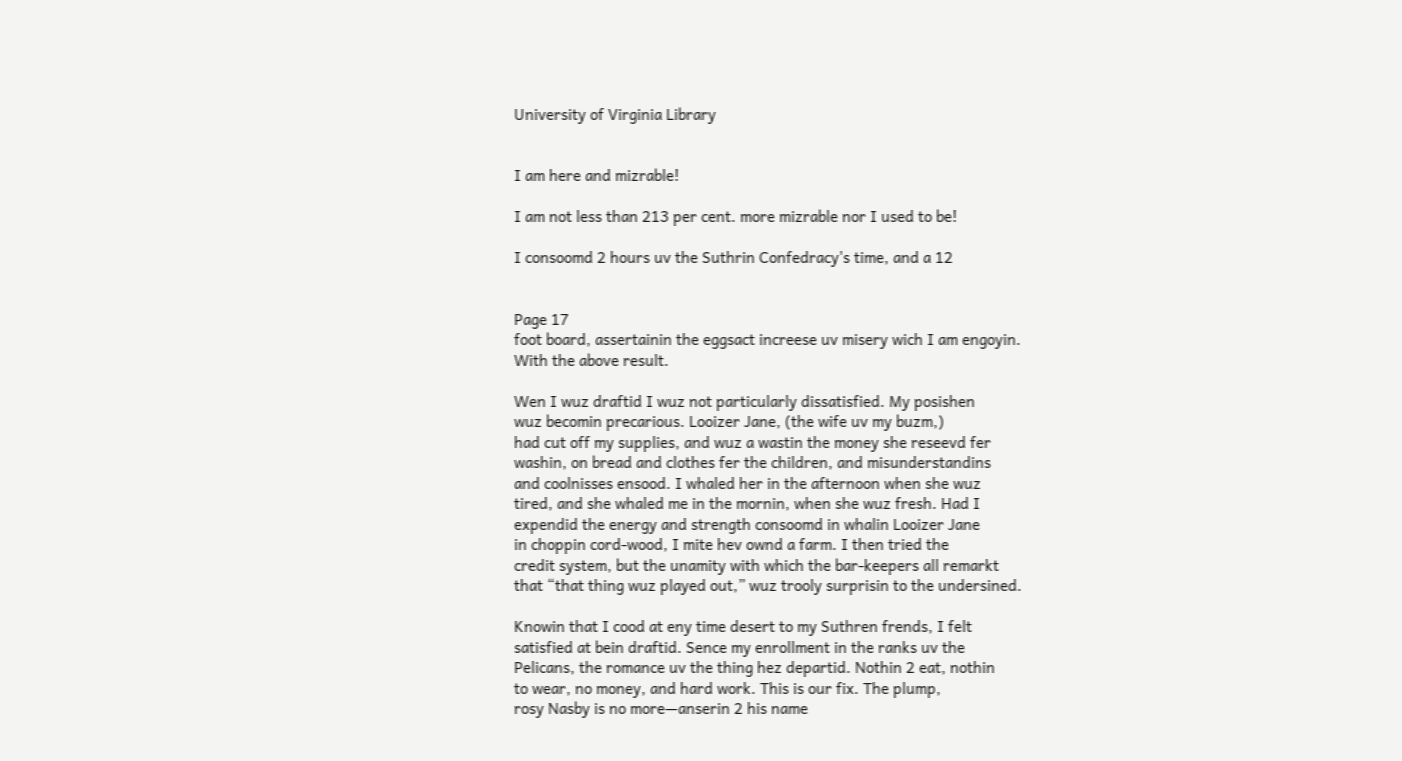University of Virginia Library


I am here and mizrable!

I am not less than 213 per cent. more mizrable nor I used to be!

I consoomd 2 hours uv the Suthrin Confedracy's time, and a 12


Page 17
foot board, assertainin the eggsact increese uv misery wich I am engoyin.
With the above result.

Wen I wuz draftid I wuz not particularly dissatisfied. My posishen
wuz becomin precarious. Looizer Jane, (the wife uv my buzm,)
had cut off my supplies, and wuz a wastin the money she reseevd fer
washin, on bread and clothes fer the children, and misunderstandins
and coolnisses ensood. I whaled her in the afternoon when she wuz
tired, and she whaled me in the mornin, when she wuz fresh. Had I
expendid the energy and strength consoomd in whalin Looizer Jane
in choppin cord-wood, I mite hev ownd a farm. I then tried the
credit system, but the unamity with which the bar-keepers all remarkt
that “that thing wuz played out,” wuz trooly surprisin to the undersined.

Knowin that I cood at eny time desert to my Suthren frends, I felt
satisfied at bein draftid. Sence my enrollment in the ranks uv the
Pelicans, the romance uv the thing hez departid. Nothin 2 eat, nothin
to wear, no money, and hard work. This is our fix. The plump,
rosy Nasby is no more—anserin 2 his name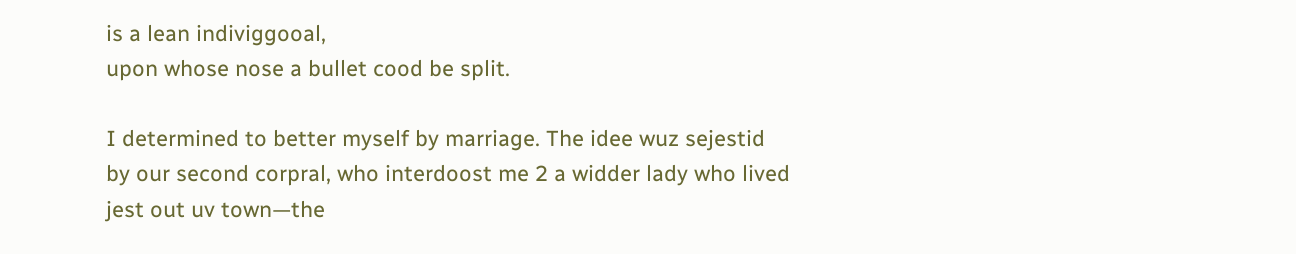is a lean indiviggooal,
upon whose nose a bullet cood be split.

I determined to better myself by marriage. The idee wuz sejestid
by our second corpral, who interdoost me 2 a widder lady who lived
jest out uv town—the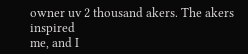owner uv 2 thousand akers. The akers inspired
me, and I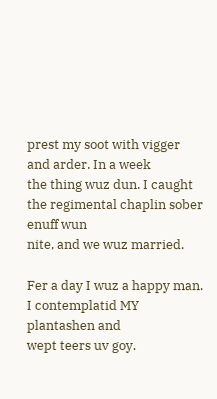prest my soot with vigger and arder. In a week
the thing wuz dun. I caught the regimental chaplin sober enuff wun
nite, and we wuz married.

Fer a day I wuz a happy man. I contemplatid MY plantashen and
wept teers uv goy.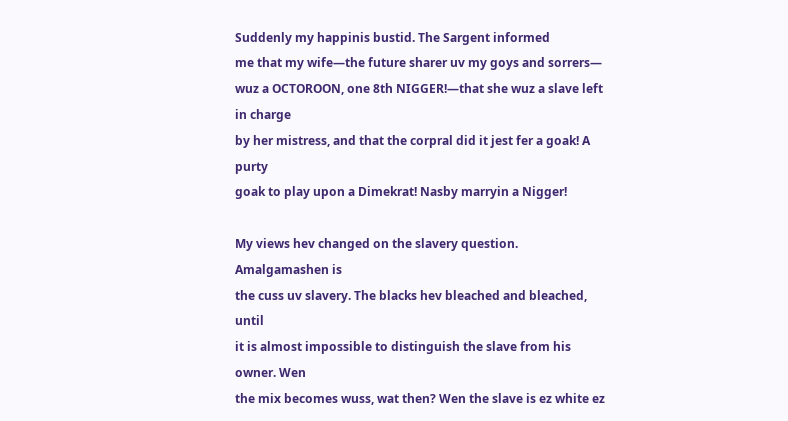Suddenly my happinis bustid. The Sargent informed
me that my wife—the future sharer uv my goys and sorrers—
wuz a OCTOROON, one 8th NIGGER!—that she wuz a slave left in charge
by her mistress, and that the corpral did it jest fer a goak! A purty
goak to play upon a Dimekrat! Nasby marryin a Nigger!

My views hev changed on the slavery question. Amalgamashen is
the cuss uv slavery. The blacks hev bleached and bleached, until
it is almost impossible to distinguish the slave from his owner. Wen
the mix becomes wuss, wat then? Wen the slave is ez white ez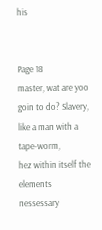his


Page 18
master, wat are yoo goin to do? Slavery, like a man with a tape-worm,
hez within itself the elements nessessary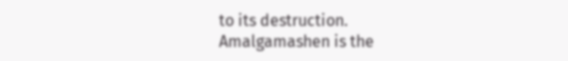to its destruction.
Amalgamashen is the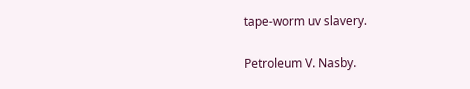tape-worm uv slavery.

Petroleum V. Nasby.